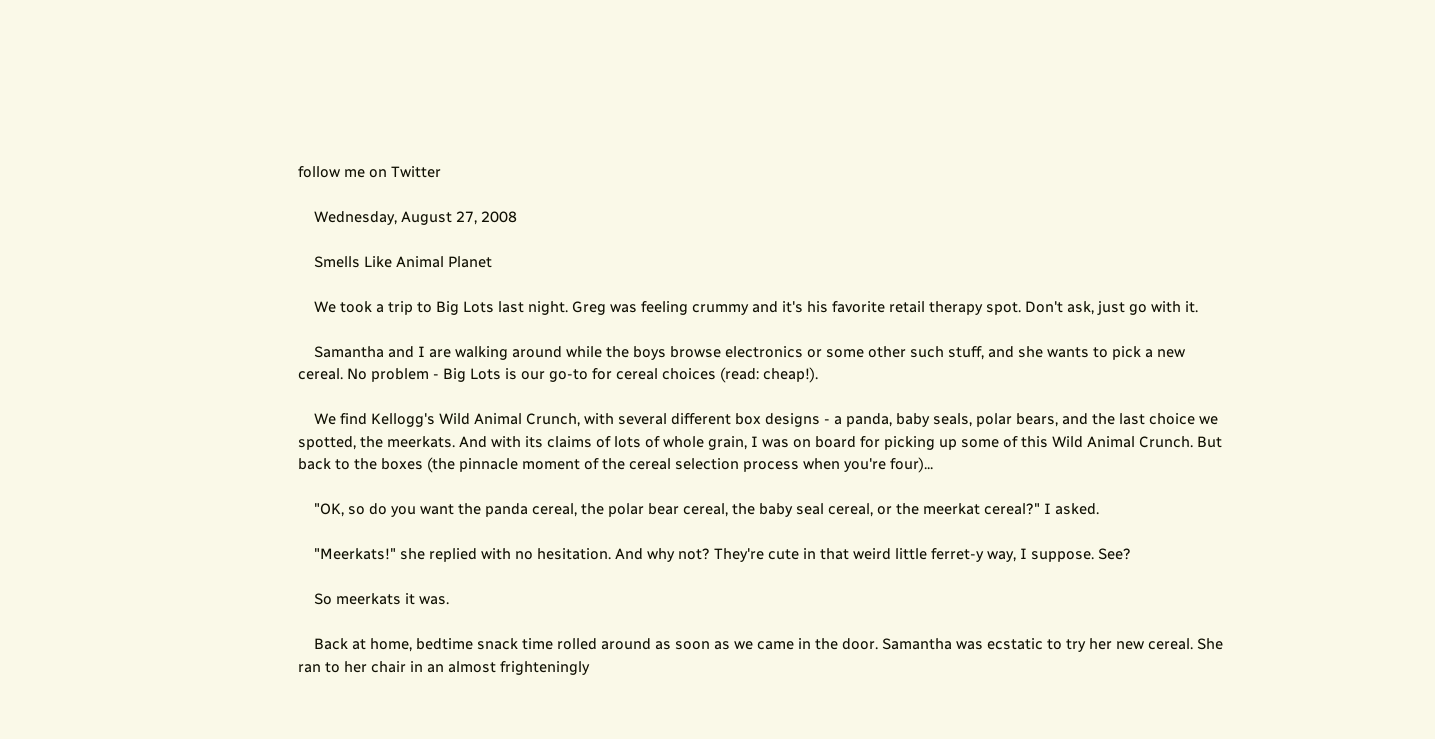follow me on Twitter

    Wednesday, August 27, 2008

    Smells Like Animal Planet

    We took a trip to Big Lots last night. Greg was feeling crummy and it's his favorite retail therapy spot. Don't ask, just go with it.

    Samantha and I are walking around while the boys browse electronics or some other such stuff, and she wants to pick a new cereal. No problem - Big Lots is our go-to for cereal choices (read: cheap!).

    We find Kellogg's Wild Animal Crunch, with several different box designs - a panda, baby seals, polar bears, and the last choice we spotted, the meerkats. And with its claims of lots of whole grain, I was on board for picking up some of this Wild Animal Crunch. But back to the boxes (the pinnacle moment of the cereal selection process when you're four)...

    "OK, so do you want the panda cereal, the polar bear cereal, the baby seal cereal, or the meerkat cereal?" I asked.

    "Meerkats!" she replied with no hesitation. And why not? They're cute in that weird little ferret-y way, I suppose. See?

    So meerkats it was.

    Back at home, bedtime snack time rolled around as soon as we came in the door. Samantha was ecstatic to try her new cereal. She ran to her chair in an almost frighteningly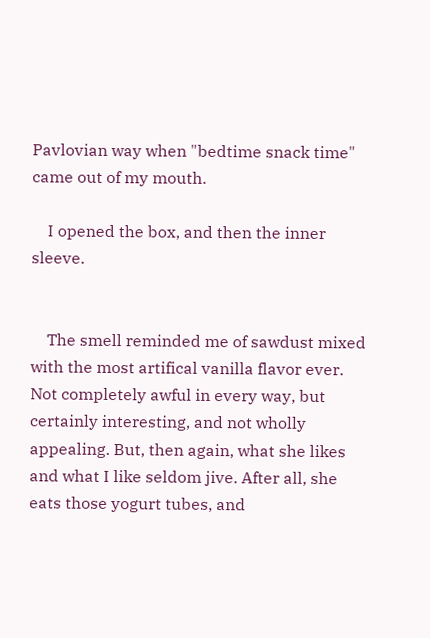Pavlovian way when "bedtime snack time" came out of my mouth.

    I opened the box, and then the inner sleeve.


    The smell reminded me of sawdust mixed with the most artifical vanilla flavor ever. Not completely awful in every way, but certainly interesting, and not wholly appealing. But, then again, what she likes and what I like seldom jive. After all, she eats those yogurt tubes, and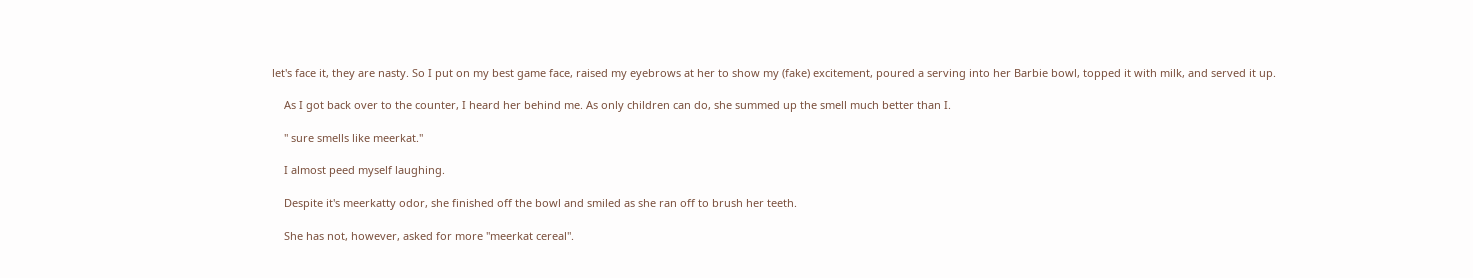let's face it, they are nasty. So I put on my best game face, raised my eyebrows at her to show my (fake) excitement, poured a serving into her Barbie bowl, topped it with milk, and served it up.

    As I got back over to the counter, I heard her behind me. As only children can do, she summed up the smell much better than I.

    " sure smells like meerkat."

    I almost peed myself laughing.

    Despite it's meerkatty odor, she finished off the bowl and smiled as she ran off to brush her teeth.

    She has not, however, asked for more "meerkat cereal".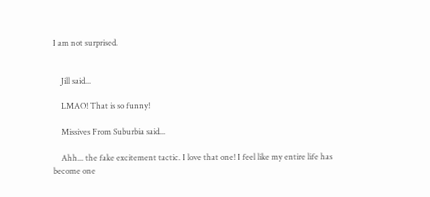I am not surprised.


    Jill said...

    LMAO! That is so funny!

    Missives From Suburbia said...

    Ahh... the fake excitement tactic. I love that one! I feel like my entire life has become one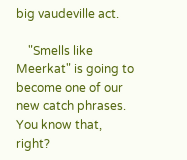big vaudeville act.

    "Smells like Meerkat" is going to become one of our new catch phrases. You know that, right?